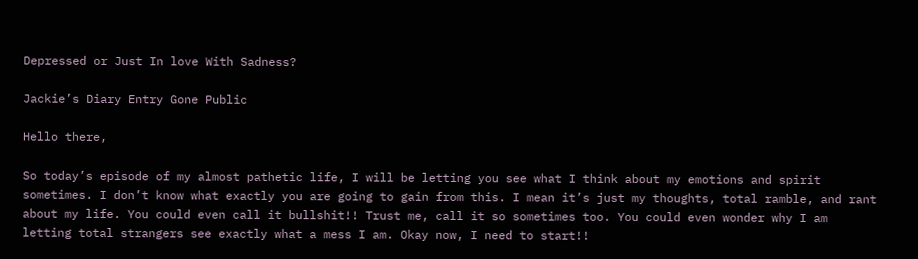Depressed or Just In love With Sadness?

Jackie’s Diary Entry Gone Public

Hello there,

So today’s episode of my almost pathetic life, I will be letting you see what I think about my emotions and spirit sometimes. I don’t know what exactly you are going to gain from this. I mean it’s just my thoughts, total ramble, and rant about my life. You could even call it bullshit!! Trust me, call it so sometimes too. You could even wonder why I am letting total strangers see exactly what a mess I am. Okay now, I need to start!!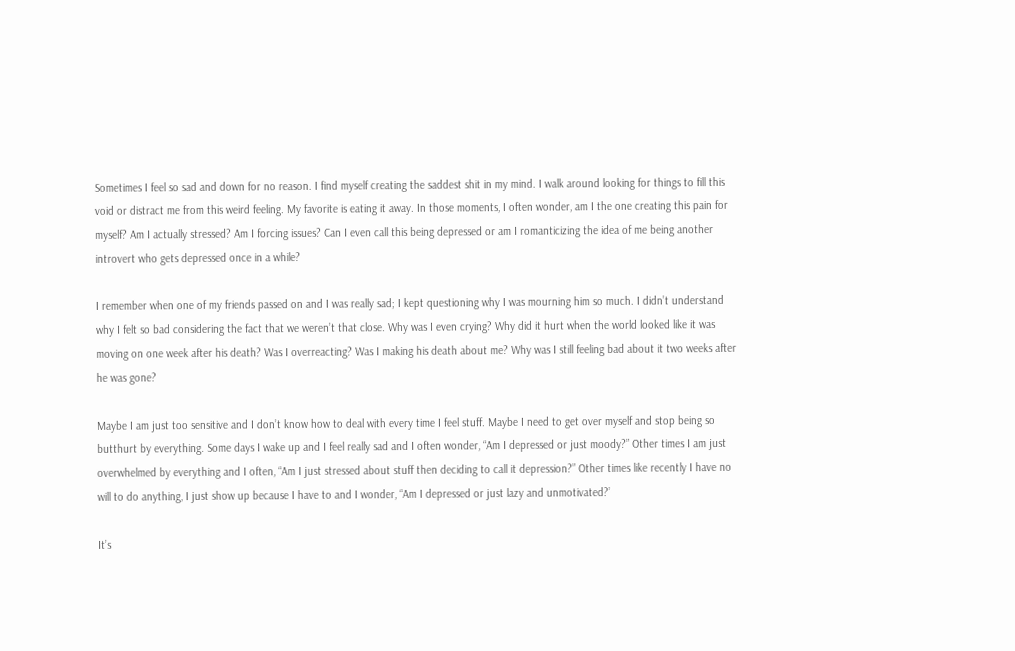Sometimes I feel so sad and down for no reason. I find myself creating the saddest shit in my mind. I walk around looking for things to fill this void or distract me from this weird feeling. My favorite is eating it away. In those moments, I often wonder, am I the one creating this pain for myself? Am I actually stressed? Am I forcing issues? Can I even call this being depressed or am I romanticizing the idea of me being another introvert who gets depressed once in a while?

I remember when one of my friends passed on and I was really sad; I kept questioning why I was mourning him so much. I didn’t understand why I felt so bad considering the fact that we weren’t that close. Why was I even crying? Why did it hurt when the world looked like it was moving on one week after his death? Was I overreacting? Was I making his death about me? Why was I still feeling bad about it two weeks after he was gone?

Maybe I am just too sensitive and I don’t know how to deal with every time I feel stuff. Maybe I need to get over myself and stop being so butthurt by everything. Some days I wake up and I feel really sad and I often wonder, “Am I depressed or just moody?” Other times I am just overwhelmed by everything and I often, “Am I just stressed about stuff then deciding to call it depression?” Other times like recently I have no will to do anything, I just show up because I have to and I wonder, “Am I depressed or just lazy and unmotivated?’

It’s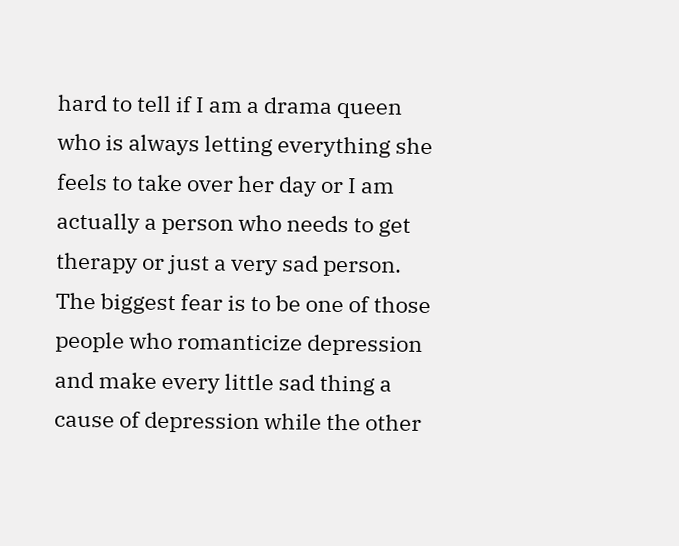hard to tell if I am a drama queen who is always letting everything she feels to take over her day or I am actually a person who needs to get therapy or just a very sad person. The biggest fear is to be one of those people who romanticize depression and make every little sad thing a cause of depression while the other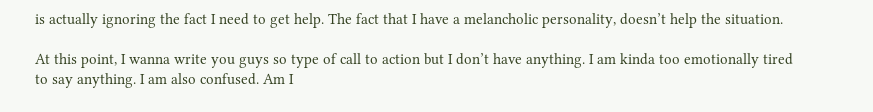is actually ignoring the fact I need to get help. The fact that I have a melancholic personality, doesn’t help the situation.

At this point, I wanna write you guys so type of call to action but I don’t have anything. I am kinda too emotionally tired to say anything. I am also confused. Am I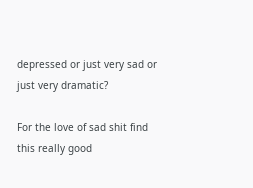depressed or just very sad or just very dramatic?

For the love of sad shit find this really good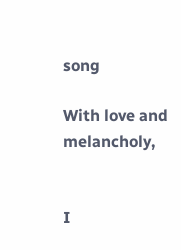song

With love and melancholy,


I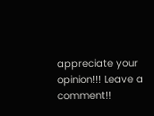appreciate your opinion!!! Leave a comment!!